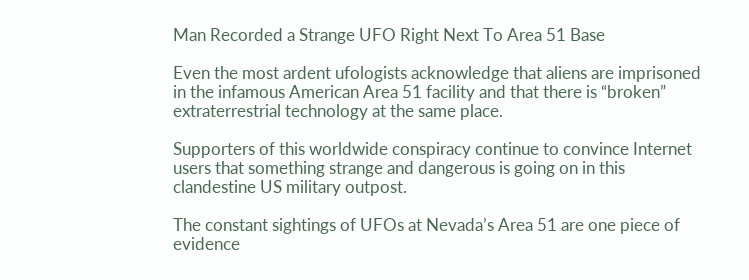Man Recorded a Strange UFO Right Next To Area 51 Base

Even the most ardent ufologists acknowledge that aliens are imprisoned in the infamous American Area 51 facility and that there is “broken” extraterrestrial technology at the same place.

Supporters of this worldwide conspiracy continue to convince Internet users that something strange and dangerous is going on in this clandestine US military outpost.

The constant sightings of UFOs at Nevada’s Area 51 are one piece of evidence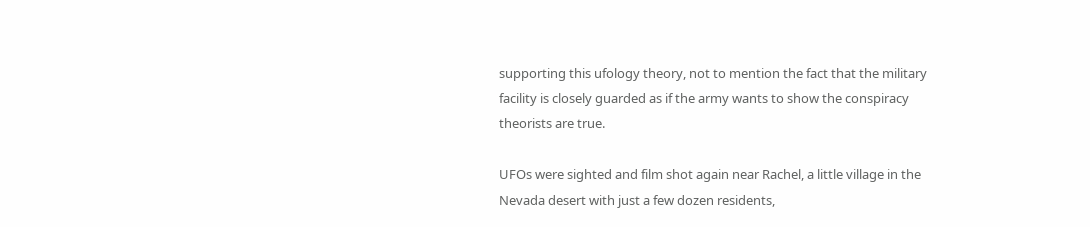supporting this ufology theory, not to mention the fact that the military facility is closely guarded as if the army wants to show the conspiracy theorists are true.

UFOs were sighted and film shot again near Rachel, a little village in the Nevada desert with just a few dozen residents,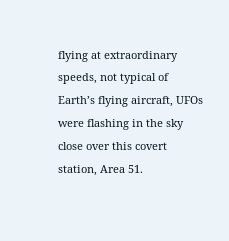flying at extraordinary speeds, not typical of Earth’s flying aircraft, UFOs were flashing in the sky close over this covert station, Area 51.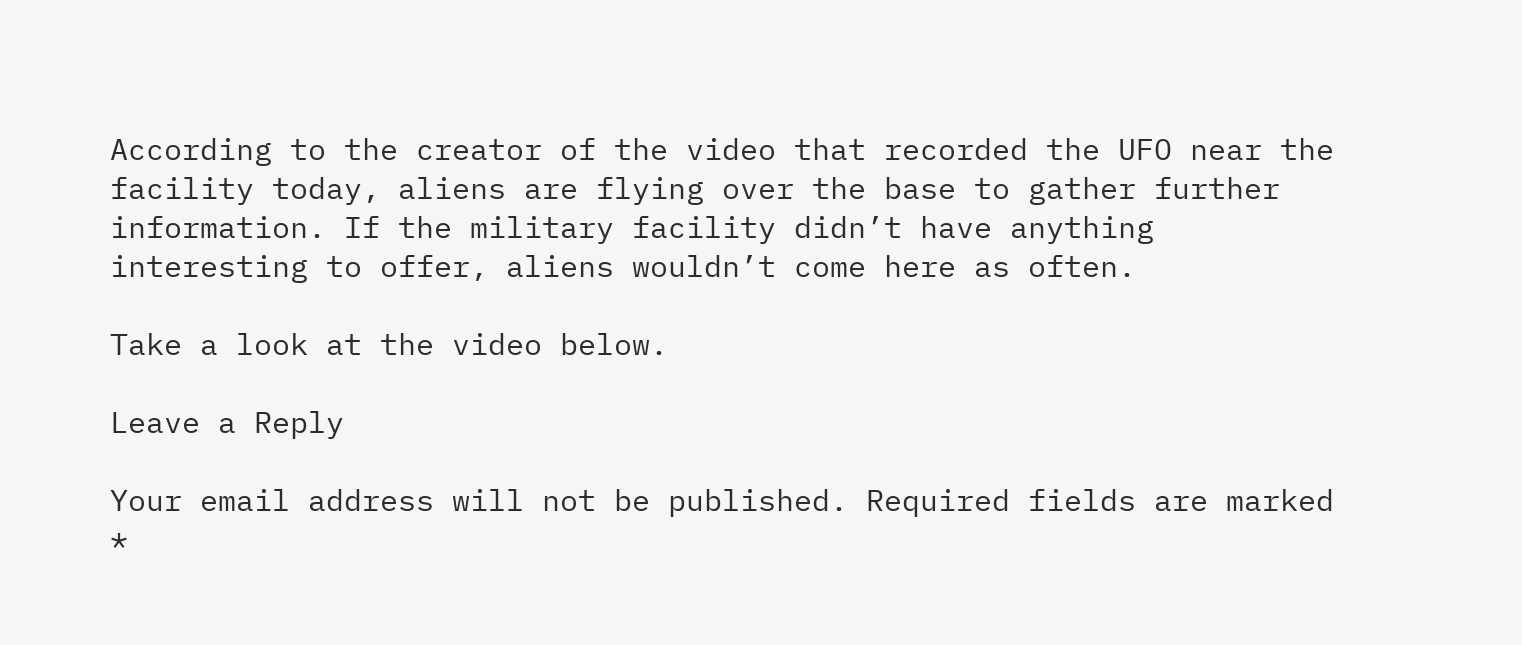According to the creator of the video that recorded the UFO near the facility today, aliens are flying over the base to gather further information. If the military facility didn’t have anything interesting to offer, aliens wouldn’t come here as often.

Take a look at the video below.

Leave a Reply

Your email address will not be published. Required fields are marked *